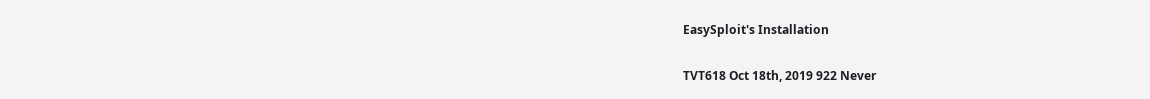EasySploit's Installation

TVT618 Oct 18th, 2019 922 Never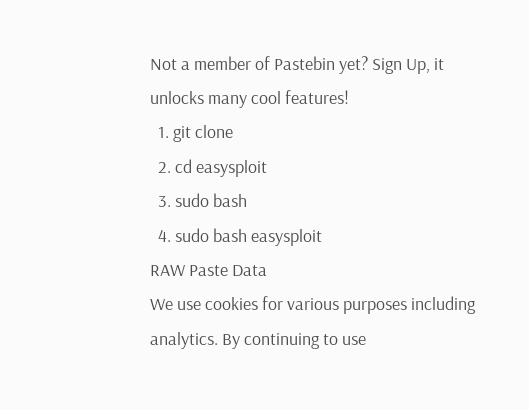Not a member of Pastebin yet? Sign Up, it unlocks many cool features!
  1. git clone
  2. cd easysploit
  3. sudo bash
  4. sudo bash easysploit
RAW Paste Data
We use cookies for various purposes including analytics. By continuing to use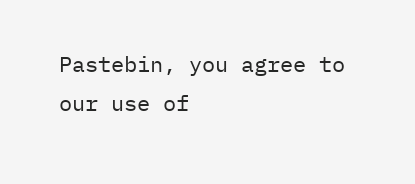Pastebin, you agree to our use of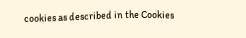cookies as described in the Cookies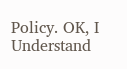Policy. OK, I Understand